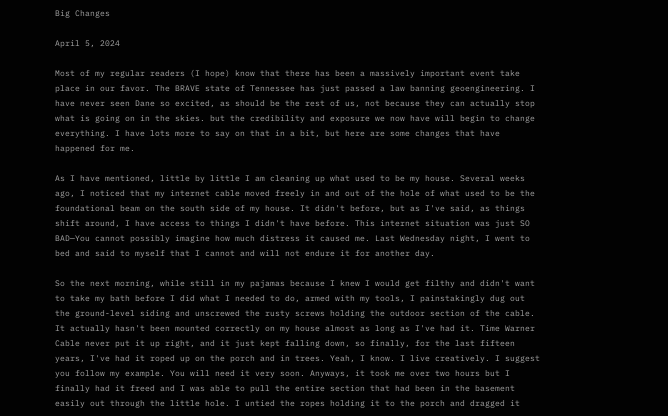Big Changes

April 5, 2024

Most of my regular readers (I hope) know that there has been a massively important event take place in our favor. The BRAVE state of Tennessee has just passed a law banning geoengineering. I have never seen Dane so excited, as should be the rest of us, not because they can actually stop what is going on in the skies. but the credibility and exposure we now have will begin to change everything. I have lots more to say on that in a bit, but here are some changes that have happened for me.

As I have mentioned, little by little I am cleaning up what used to be my house. Several weeks ago, I noticed that my internet cable moved freely in and out of the hole of what used to be the foundational beam on the south side of my house. It didn't before, but as I've said, as things shift around, I have access to things I didn't have before. This internet situation was just SO BAD—You cannot possibly imagine how much distress it caused me. Last Wednesday night, I went to bed and said to myself that I cannot and will not endure it for another day.

So the next morning, while still in my pajamas because I knew I would get filthy and didn't want to take my bath before I did what I needed to do, armed with my tools, I painstakingly dug out the ground-level siding and unscrewed the rusty screws holding the outdoor section of the cable. It actually hasn't been mounted correctly on my house almost as long as I've had it. Time Warner Cable never put it up right, and it just kept falling down, so finally, for the last fifteen years, I've had it roped up on the porch and in trees. Yeah, I know. I live creatively. I suggest you follow my example. You will need it very soon. Anyways, it took me over two hours but I finally had it freed and I was able to pull the entire section that had been in the basement easily out through the little hole. I untied the ropes holding it to the porch and dragged it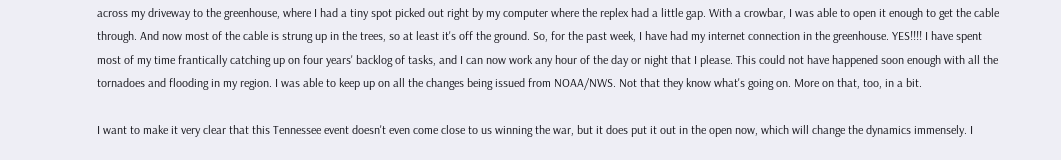across my driveway to the greenhouse, where I had a tiny spot picked out right by my computer where the replex had a little gap. With a crowbar, I was able to open it enough to get the cable through. And now most of the cable is strung up in the trees, so at least it's off the ground. So, for the past week, I have had my internet connection in the greenhouse. YES!!!! I have spent most of my time frantically catching up on four years' backlog of tasks, and I can now work any hour of the day or night that I please. This could not have happened soon enough with all the tornadoes and flooding in my region. I was able to keep up on all the changes being issued from NOAA/NWS. Not that they know what's going on. More on that, too, in a bit.

I want to make it very clear that this Tennessee event doesn't even come close to us winning the war, but it does put it out in the open now, which will change the dynamics immensely. I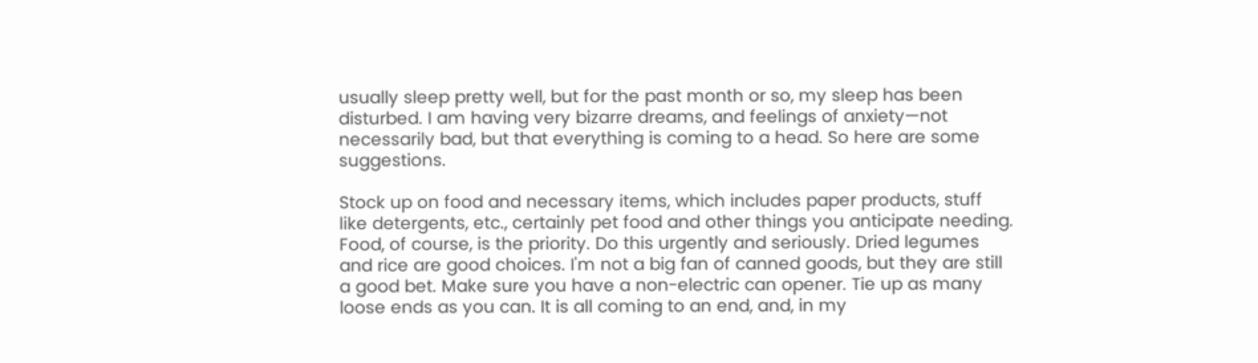usually sleep pretty well, but for the past month or so, my sleep has been disturbed. I am having very bizarre dreams, and feelings of anxiety—not necessarily bad, but that everything is coming to a head. So here are some suggestions.

Stock up on food and necessary items, which includes paper products, stuff like detergents, etc., certainly pet food and other things you anticipate needing. Food, of course, is the priority. Do this urgently and seriously. Dried legumes and rice are good choices. I'm not a big fan of canned goods, but they are still a good bet. Make sure you have a non-electric can opener. Tie up as many loose ends as you can. It is all coming to an end, and, in my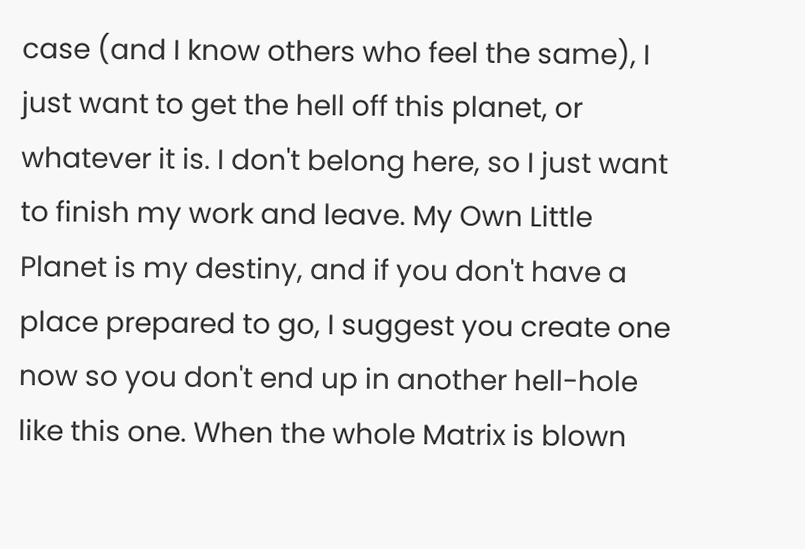case (and I know others who feel the same), I just want to get the hell off this planet, or whatever it is. I don't belong here, so I just want to finish my work and leave. My Own Little Planet is my destiny, and if you don't have a place prepared to go, I suggest you create one now so you don't end up in another hell-hole like this one. When the whole Matrix is blown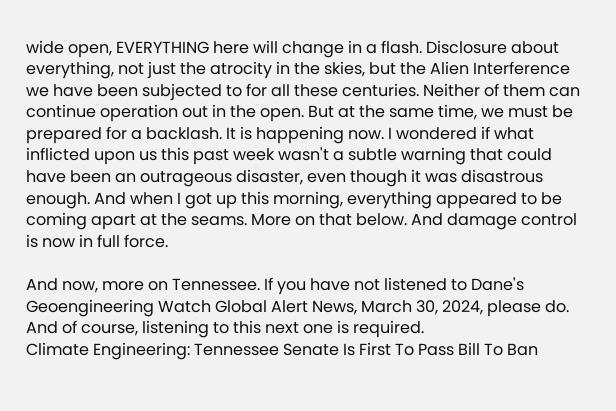wide open, EVERYTHING here will change in a flash. Disclosure about everything, not just the atrocity in the skies, but the Alien Interference we have been subjected to for all these centuries. Neither of them can continue operation out in the open. But at the same time, we must be prepared for a backlash. It is happening now. I wondered if what inflicted upon us this past week wasn't a subtle warning that could have been an outrageous disaster, even though it was disastrous enough. And when I got up this morning, everything appeared to be coming apart at the seams. More on that below. And damage control is now in full force.

And now, more on Tennessee. If you have not listened to Dane's
Geoengineering Watch Global Alert News, March 30, 2024, please do. And of course, listening to this next one is required.
Climate Engineering: Tennessee Senate Is First To Pass Bill To Ban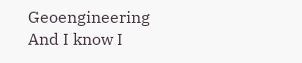Geoengineering
And I know I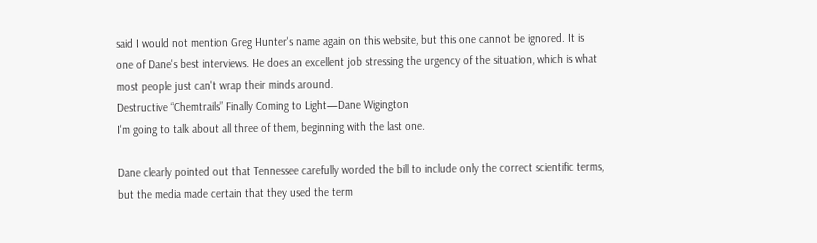said I would not mention Greg Hunter's name again on this website, but this one cannot be ignored. It is one of Dane's best interviews. He does an excellent job stressing the urgency of the situation, which is what most people just can't wrap their minds around.
Destructive “Chemtrails” Finally Coming to Light—Dane Wigington
I'm going to talk about all three of them, beginning with the last one.

Dane clearly pointed out that Tennessee carefully worded the bill to include only the correct scientific terms, but the media made certain that they used the term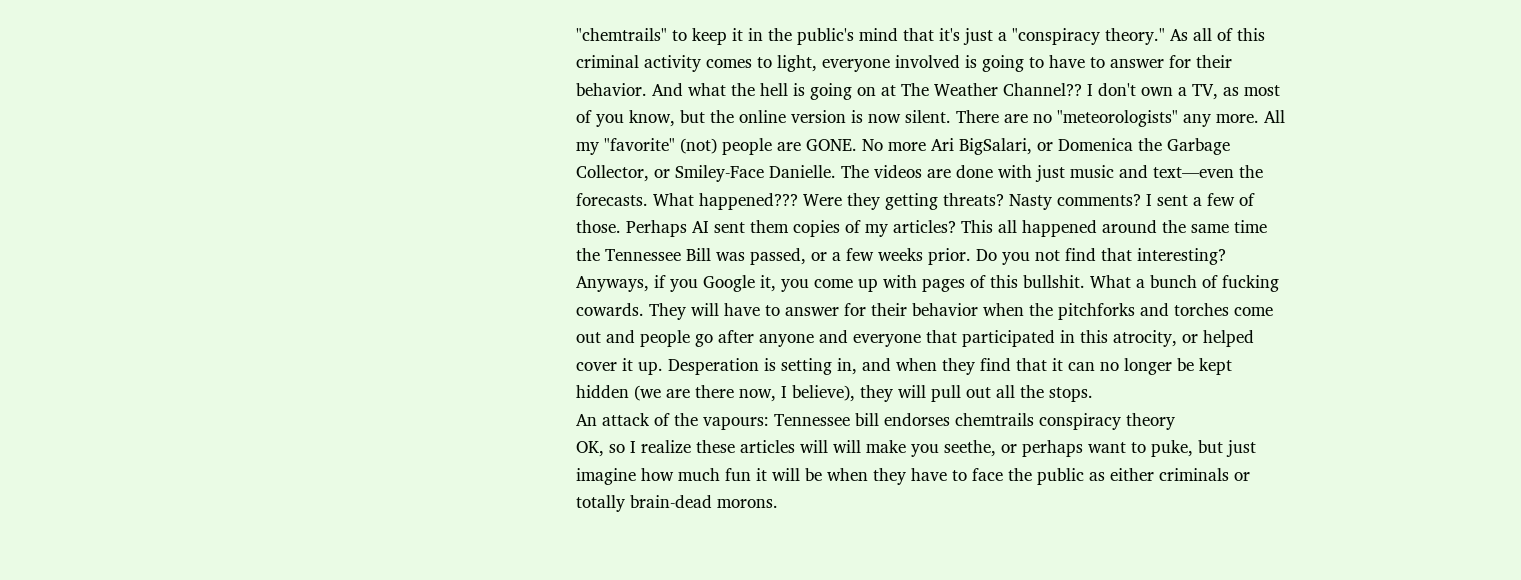"chemtrails" to keep it in the public's mind that it's just a "conspiracy theory." As all of this criminal activity comes to light, everyone involved is going to have to answer for their behavior. And what the hell is going on at The Weather Channel?? I don't own a TV, as most of you know, but the online version is now silent. There are no "meteorologists" any more. All my "favorite" (not) people are GONE. No more Ari BigSalari, or Domenica the Garbage Collector, or Smiley-Face Danielle. The videos are done with just music and text—even the forecasts. What happened??? Were they getting threats? Nasty comments? I sent a few of those. Perhaps AI sent them copies of my articles? This all happened around the same time the Tennessee Bill was passed, or a few weeks prior. Do you not find that interesting? Anyways, if you Google it, you come up with pages of this bullshit. What a bunch of fucking cowards. They will have to answer for their behavior when the pitchforks and torches come out and people go after anyone and everyone that participated in this atrocity, or helped cover it up. Desperation is setting in, and when they find that it can no longer be kept hidden (we are there now, I believe), they will pull out all the stops.
An attack of the vapours: Tennessee bill endorses chemtrails conspiracy theory
OK, so I realize these articles will will make you seethe, or perhaps want to puke, but just imagine how much fun it will be when they have to face the public as either criminals or totally brain-dead morons.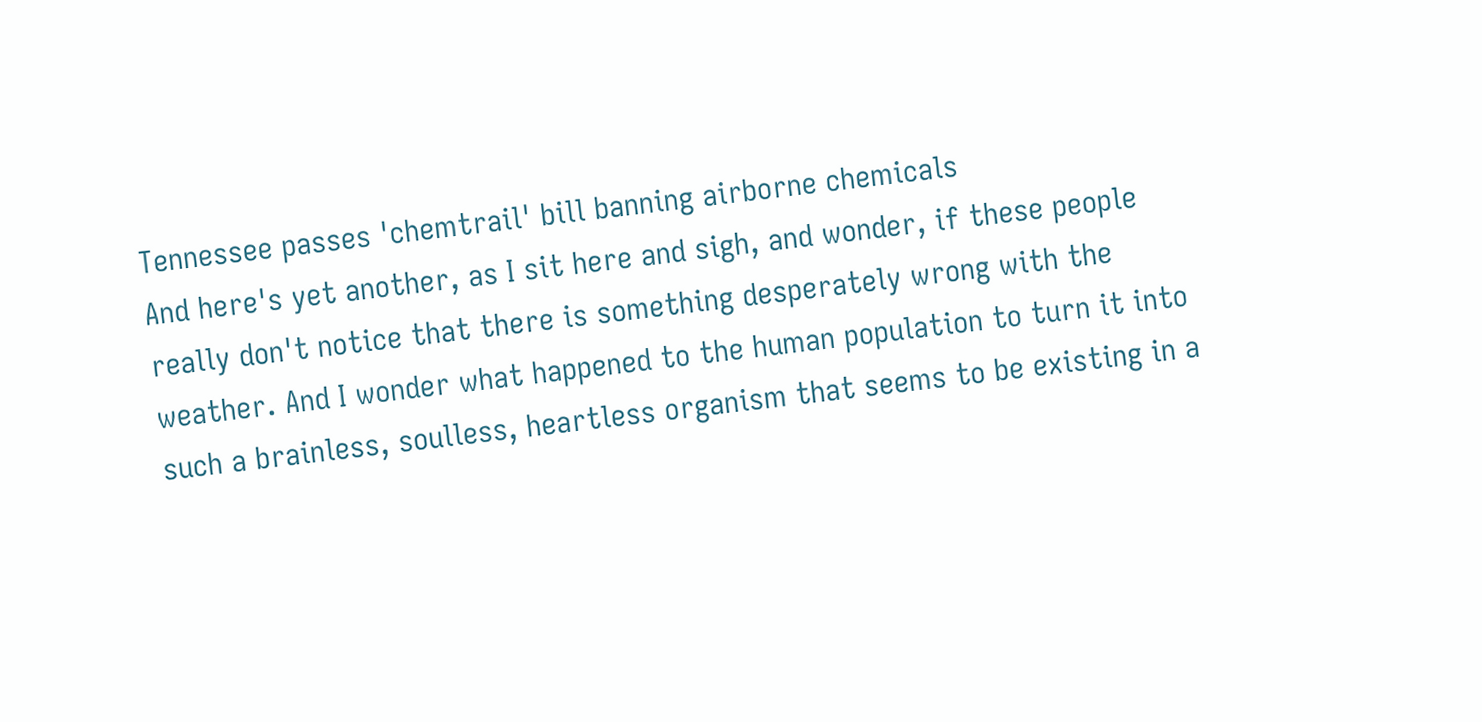Tennessee passes 'chemtrail' bill banning airborne chemicals
And here's yet another, as I sit here and sigh, and wonder, if these people really don't notice that there is something desperately wrong with the weather. And I wonder what happened to the human population to turn it into such a brainless, soulless, heartless organism that seems to be existing in a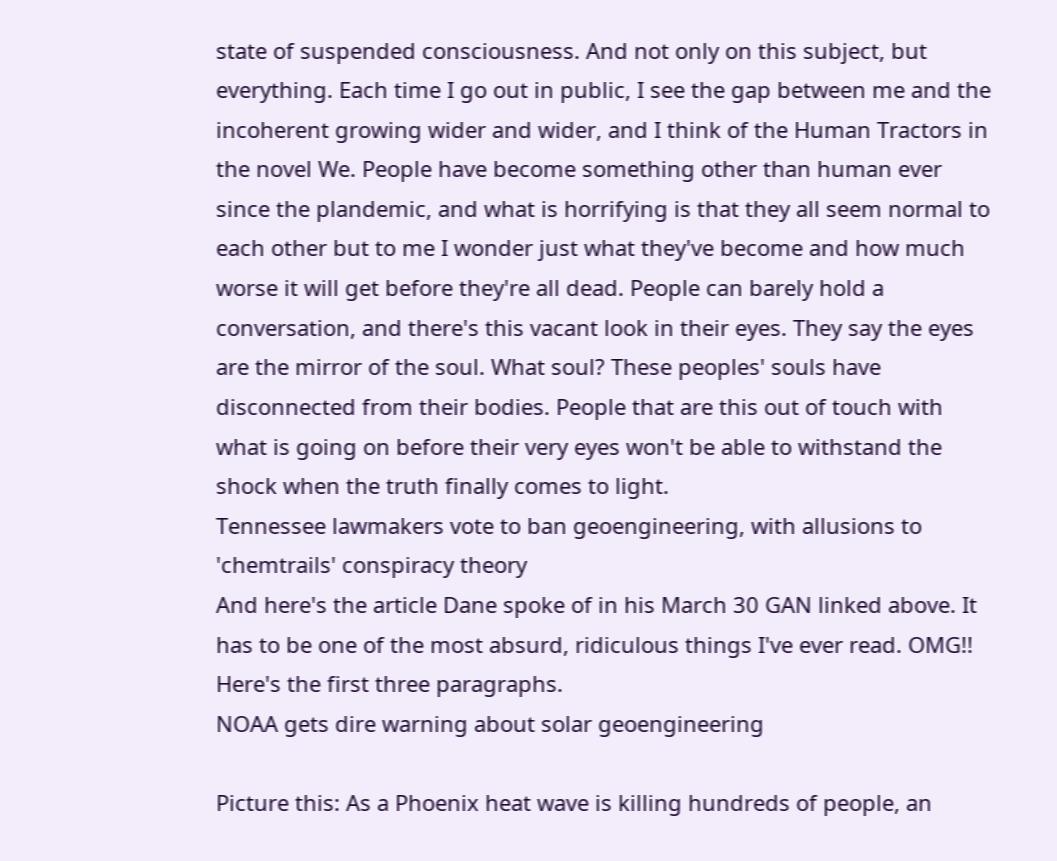state of suspended consciousness. And not only on this subject, but everything. Each time I go out in public, I see the gap between me and the incoherent growing wider and wider, and I think of the Human Tractors in the novel We. People have become something other than human ever since the plandemic, and what is horrifying is that they all seem normal to each other but to me I wonder just what they've become and how much worse it will get before they're all dead. People can barely hold a conversation, and there's this vacant look in their eyes. They say the eyes are the mirror of the soul. What soul? These peoples' souls have disconnected from their bodies. People that are this out of touch with what is going on before their very eyes won't be able to withstand the shock when the truth finally comes to light.
Tennessee lawmakers vote to ban geoengineering, with allusions to 'chemtrails' conspiracy theory
And here's the article Dane spoke of in his March 30 GAN linked above. It has to be one of the most absurd, ridiculous things I've ever read. OMG!! Here's the first three paragraphs.
NOAA gets dire warning about solar geoengineering

Picture this: As a Phoenix heat wave is killing hundreds of people, an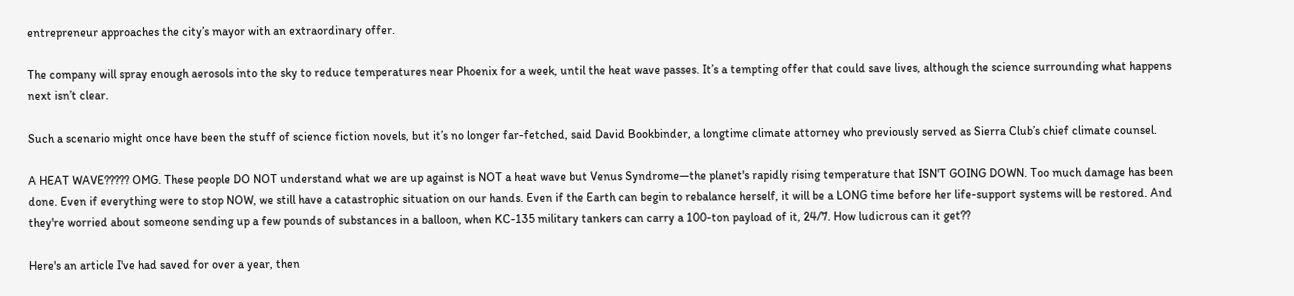entrepreneur approaches the city’s mayor with an extraordinary offer.

The company will spray enough aerosols into the sky to reduce temperatures near Phoenix for a week, until the heat wave passes. It’s a tempting offer that could save lives, although the science surrounding what happens next isn’t clear.

Such a scenario might once have been the stuff of science fiction novels, but it’s no longer far-fetched, said David Bookbinder, a longtime climate attorney who previously served as Sierra Club’s chief climate counsel.

A HEAT WAVE????? OMG. These people DO NOT understand what we are up against is NOT a heat wave but Venus Syndrome—the planet's rapidly rising temperature that ISN'T GOING DOWN. Too much damage has been done. Even if everything were to stop NOW, we still have a catastrophic situation on our hands. Even if the Earth can begin to rebalance herself, it will be a LONG time before her life-support systems will be restored. And they're worried about someone sending up a few pounds of substances in a balloon, when KC-135 military tankers can carry a 100-ton payload of it, 24/7. How ludicrous can it get??

Here's an article I've had saved for over a year, then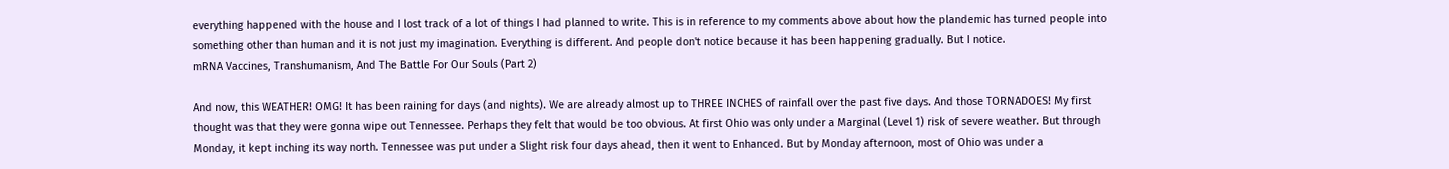everything happened with the house and I lost track of a lot of things I had planned to write. This is in reference to my comments above about how the plandemic has turned people into something other than human and it is not just my imagination. Everything is different. And people don't notice because it has been happening gradually. But I notice.
mRNA Vaccines, Transhumanism, And The Battle For Our Souls (Part 2)

And now, this WEATHER! OMG! It has been raining for days (and nights). We are already almost up to THREE INCHES of rainfall over the past five days. And those TORNADOES! My first thought was that they were gonna wipe out Tennessee. Perhaps they felt that would be too obvious. At first Ohio was only under a Marginal (Level 1) risk of severe weather. But through Monday, it kept inching its way north. Tennessee was put under a Slight risk four days ahead, then it went to Enhanced. But by Monday afternoon, most of Ohio was under a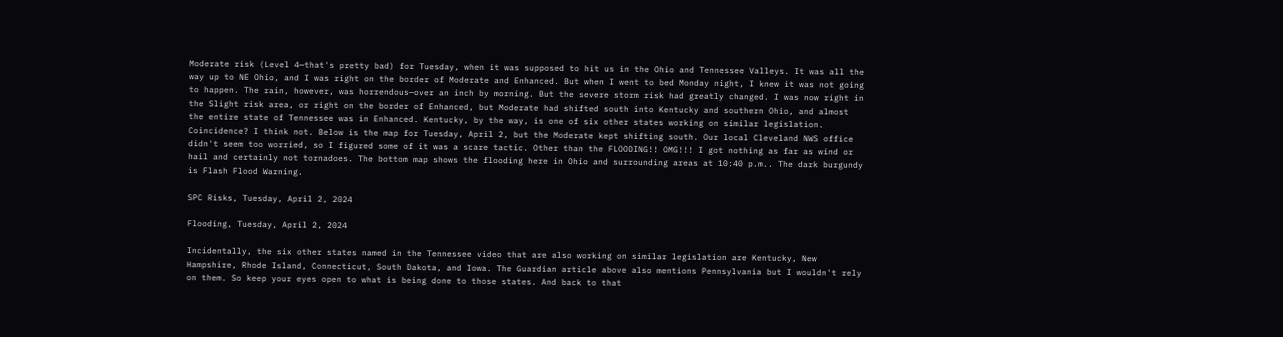Moderate risk (Level 4—that's pretty bad) for Tuesday, when it was supposed to hit us in the Ohio and Tennessee Valleys. It was all the way up to NE Ohio, and I was right on the border of Moderate and Enhanced. But when I went to bed Monday night, I knew it was not going to happen. The rain, however, was horrendous—over an inch by morning. But the severe storm risk had greatly changed. I was now right in the Slight risk area, or right on the border of Enhanced, but Moderate had shifted south into Kentucky and southern Ohio, and almost the entire state of Tennessee was in Enhanced. Kentucky, by the way, is one of six other states working on similar legislation. Coincidence? I think not. Below is the map for Tuesday, April 2, but the Moderate kept shifting south. Our local Cleveland NWS office didn't seem too worried, so I figured some of it was a scare tactic. Other than the FLOODING!! OMG!!! I got nothing as far as wind or hail and certainly not tornadoes. The bottom map shows the flooding here in Ohio and surrounding areas at 10:40 p.m.. The dark burgundy is Flash Flood Warning.

SPC Risks, Tuesday, April 2, 2024

Flooding, Tuesday, April 2, 2024

Incidentally, the six other states named in the Tennessee video that are also working on similar legislation are Kentucky, New Hampshire, Rhode Island, Connecticut, South Dakota, and Iowa. The Guardian article above also mentions Pennsylvania but I wouldn't rely on them. So keep your eyes open to what is being done to those states. And back to that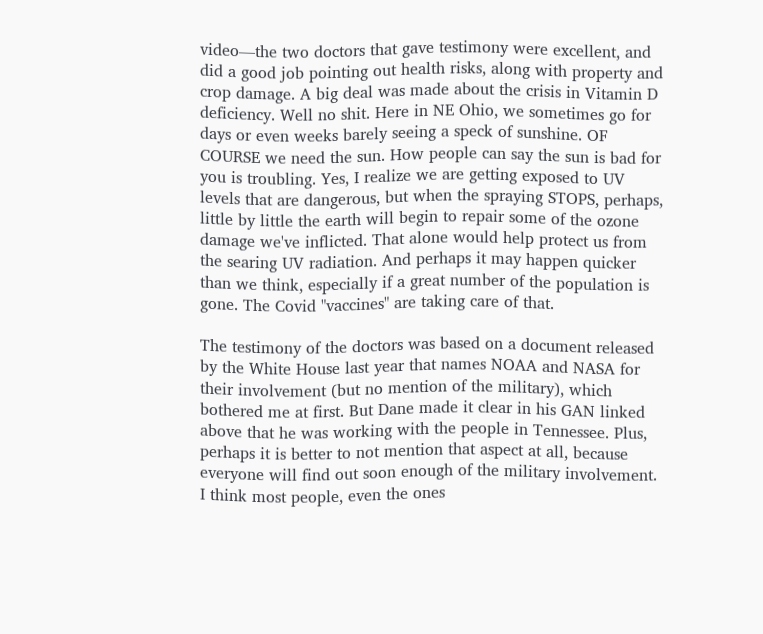video—the two doctors that gave testimony were excellent, and did a good job pointing out health risks, along with property and crop damage. A big deal was made about the crisis in Vitamin D deficiency. Well no shit. Here in NE Ohio, we sometimes go for days or even weeks barely seeing a speck of sunshine. OF COURSE we need the sun. How people can say the sun is bad for you is troubling. Yes, I realize we are getting exposed to UV levels that are dangerous, but when the spraying STOPS, perhaps, little by little the earth will begin to repair some of the ozone damage we've inflicted. That alone would help protect us from the searing UV radiation. And perhaps it may happen quicker than we think, especially if a great number of the population is gone. The Covid "vaccines" are taking care of that.

The testimony of the doctors was based on a document released by the White House last year that names NOAA and NASA for their involvement (but no mention of the military), which bothered me at first. But Dane made it clear in his GAN linked above that he was working with the people in Tennessee. Plus, perhaps it is better to not mention that aspect at all, because everyone will find out soon enough of the military involvement. I think most people, even the ones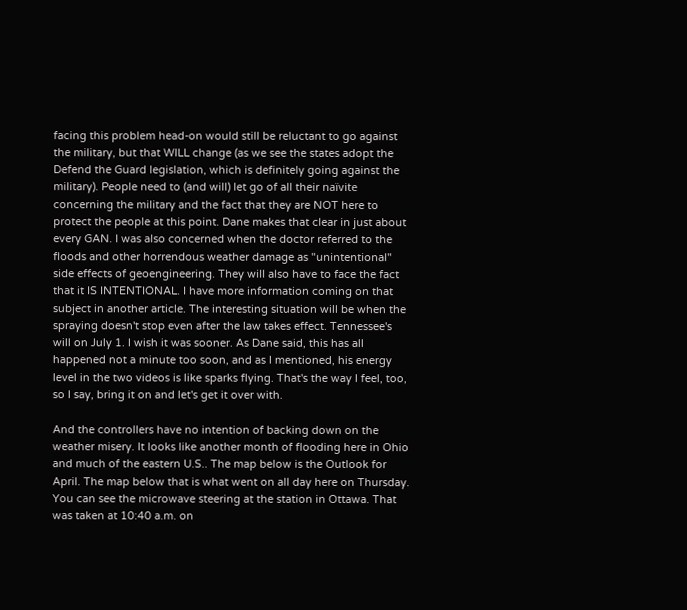facing this problem head-on would still be reluctant to go against the military, but that WILL change (as we see the states adopt the Defend the Guard legislation, which is definitely going against the military). People need to (and will) let go of all their naïvite concerning the military and the fact that they are NOT here to protect the people at this point. Dane makes that clear in just about every GAN. I was also concerned when the doctor referred to the floods and other horrendous weather damage as "unintentional" side effects of geoengineering. They will also have to face the fact that it IS INTENTIONAL. I have more information coming on that subject in another article. The interesting situation will be when the spraying doesn't stop even after the law takes effect. Tennessee's will on July 1. I wish it was sooner. As Dane said, this has all happened not a minute too soon, and as I mentioned, his energy level in the two videos is like sparks flying. That's the way I feel, too, so I say, bring it on and let's get it over with.

And the controllers have no intention of backing down on the weather misery. It looks like another month of flooding here in Ohio and much of the eastern U.S.. The map below is the Outlook for April. The map below that is what went on all day here on Thursday. You can see the microwave steering at the station in Ottawa. That was taken at 10:40 a.m. on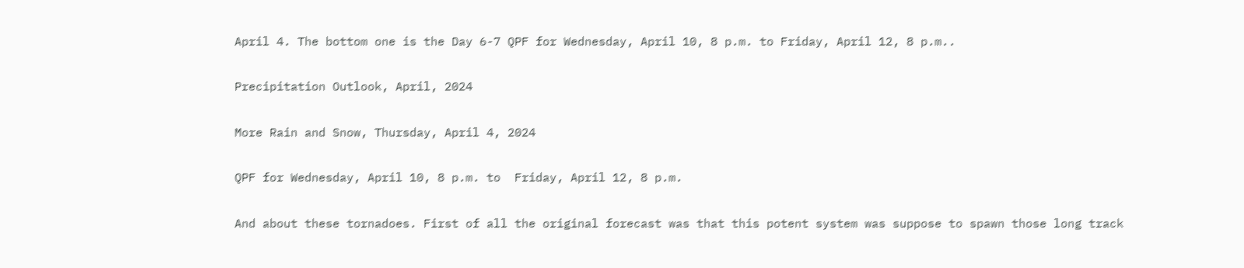April 4. The bottom one is the Day 6-7 QPF for Wednesday, April 10, 8 p.m. to Friday, April 12, 8 p.m..

Precipitation Outlook, April, 2024

More Rain and Snow, Thursday, April 4, 2024

QPF for Wednesday, April 10, 8 p.m. to  Friday, April 12, 8 p.m.

And about these tornadoes. First of all the original forecast was that this potent system was suppose to spawn those long track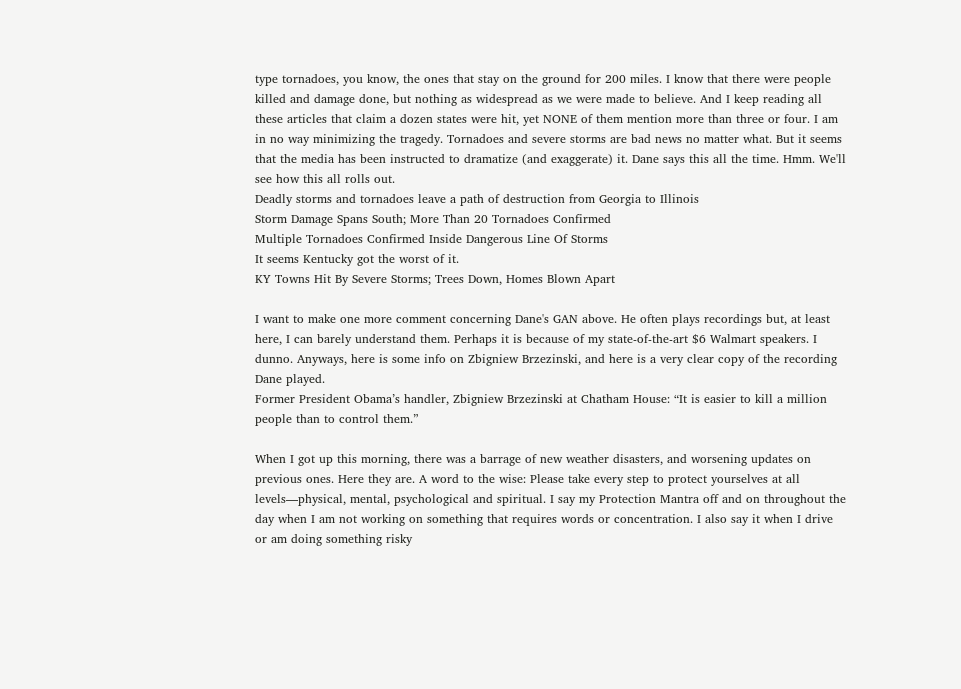type tornadoes, you know, the ones that stay on the ground for 200 miles. I know that there were people killed and damage done, but nothing as widespread as we were made to believe. And I keep reading all these articles that claim a dozen states were hit, yet NONE of them mention more than three or four. I am in no way minimizing the tragedy. Tornadoes and severe storms are bad news no matter what. But it seems that the media has been instructed to dramatize (and exaggerate) it. Dane says this all the time. Hmm. We'll see how this all rolls out.
Deadly storms and tornadoes leave a path of destruction from Georgia to Illinois
Storm Damage Spans South; More Than 20 Tornadoes Confirmed
Multiple Tornadoes Confirmed Inside Dangerous Line Of Storms
It seems Kentucky got the worst of it.
KY Towns Hit By Severe Storms; Trees Down, Homes Blown Apart

I want to make one more comment concerning Dane's GAN above. He often plays recordings but, at least here, I can barely understand them. Perhaps it is because of my state-of-the-art $6 Walmart speakers. I dunno. Anyways, here is some info on Zbigniew Brzezinski, and here is a very clear copy of the recording Dane played.
Former President Obama’s handler, Zbigniew Brzezinski at Chatham House: “It is easier to kill a million people than to control them.”

When I got up this morning, there was a barrage of new weather disasters, and worsening updates on previous ones. Here they are. A word to the wise: Please take every step to protect yourselves at all levels—physical, mental, psychological and spiritual. I say my Protection Mantra off and on throughout the day when I am not working on something that requires words or concentration. I also say it when I drive or am doing something risky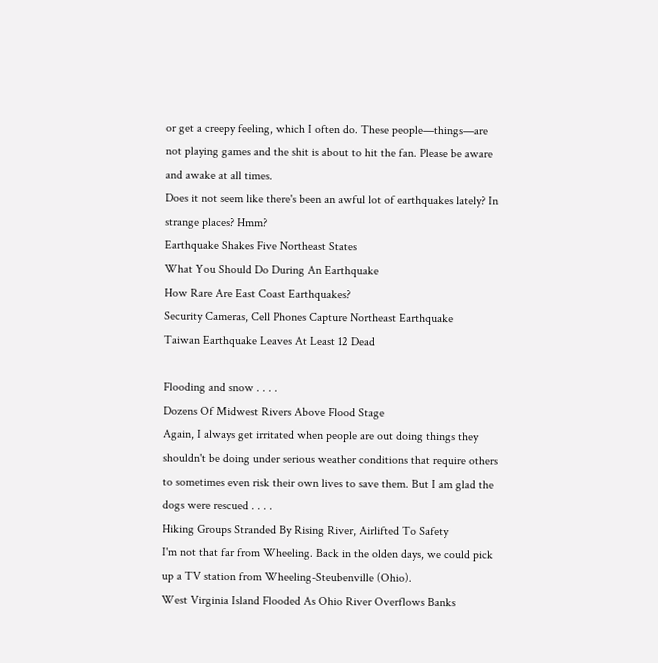or get a creepy feeling, which I often do. These people—things—are not playing games and the shit is about to hit the fan. Please be aware and awake at all times.
Does it not seem like there's been an awful lot of earthquakes lately? In strange places? Hmm?
Earthquake Shakes Five Northeast States
What You Should Do During An Earthquake
How Rare Are East Coast Earthquakes?
Security Cameras, Cell Phones Capture Northeast Earthquake
Taiwan Earthquake Leaves At Least 12 Dead

Flooding and snow . . . .
Dozens Of Midwest Rivers Above Flood Stage
Again, I always get irritated when people are out doing things they shouldn't be doing under serious weather conditions that require others to sometimes even risk their own lives to save them. But I am glad the dogs were rescued . . . .
Hiking Groups Stranded By Rising River, Airlifted To Safety
I'm not that far from Wheeling. Back in the olden days, we could pick up a TV station from Wheeling-Steubenville (Ohio).
West Virginia Island Flooded As Ohio River Overflows Banks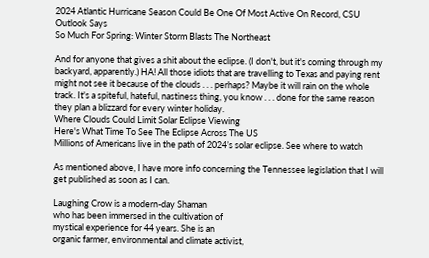2024 Atlantic Hurricane Season Could Be One Of Most Active On Record, CSU Outlook Says
So Much For Spring: Winter Storm Blasts The Northeast

And for anyone that gives a shit about the eclipse. (I don't, but it's coming through my backyard, apparently.) HA! All those idiots that are travelling to Texas and paying rent might not see it because of the clouds . . . perhaps? Maybe it will rain on the whole track. It's a spiteful, hateful, nastiness thing, you know . . . done for the same reason they plan a blizzard for every winter holiday.
Where Clouds Could Limit Solar Eclipse Viewing
Here's What Time To See The Eclipse Across The US
Millions of Americans live in the path of 2024’s solar eclipse. See where to watch

As mentioned above, I have more info concerning the Tennessee legislation that I will get published as soon as I can.

Laughing Crow is a modern-day Shaman
who has been immersed in the cultivation of
mystical experience for 44 years. She is an
organic farmer, environmental and climate activist,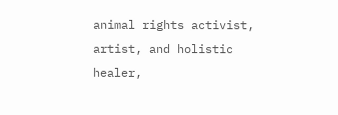animal rights activist, artist, and holistic healer,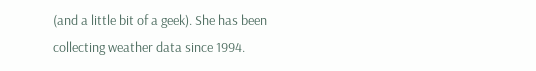(and a little bit of a geek). She has been
collecting weather data since 1994.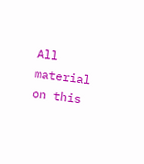All material on this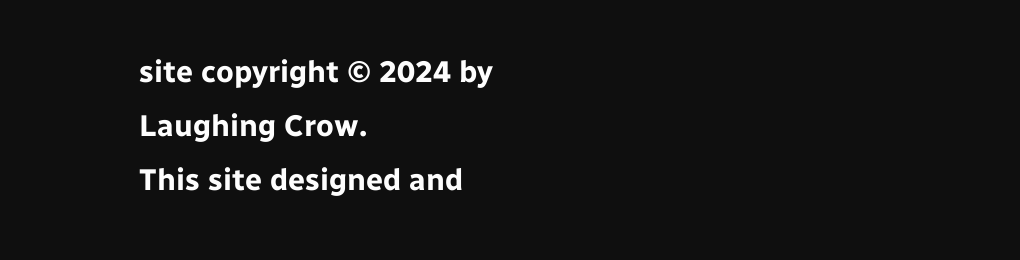site copyright © 2024 by Laughing Crow.
This site designed and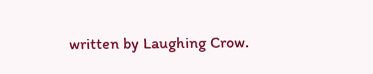written by Laughing Crow.